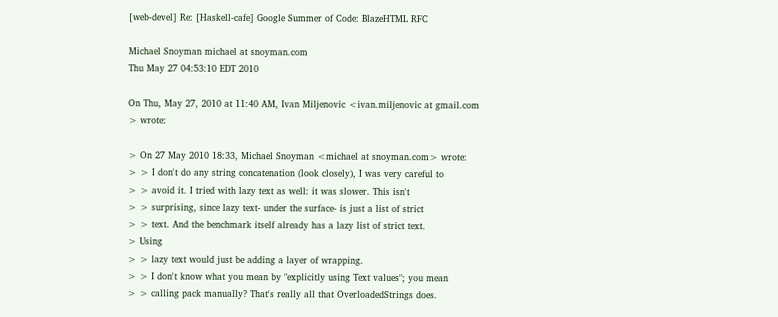[web-devel] Re: [Haskell-cafe] Google Summer of Code: BlazeHTML RFC

Michael Snoyman michael at snoyman.com
Thu May 27 04:53:10 EDT 2010

On Thu, May 27, 2010 at 11:40 AM, Ivan Miljenovic <ivan.miljenovic at gmail.com
> wrote:

> On 27 May 2010 18:33, Michael Snoyman <michael at snoyman.com> wrote:
> > I don't do any string concatenation (look closely), I was very careful to
> > avoid it. I tried with lazy text as well: it was slower. This isn't
> > surprising, since lazy text- under the surface- is just a list of strict
> > text. And the benchmark itself already has a lazy list of strict text.
> Using
> > lazy text would just be adding a layer of wrapping.
> > I don't know what you mean by "explicitly using Text values"; you mean
> > calling pack manually? That's really all that OverloadedStrings does.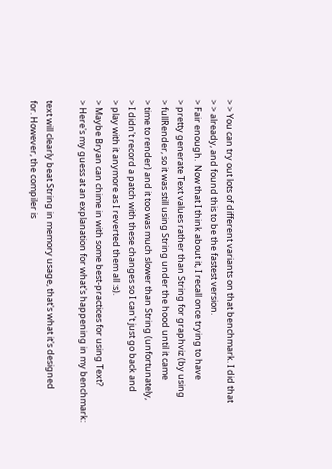> > You can try out lots of different variants on that benchmark. I did that
> > already, and found this to be the fastest version.
> Fair enough.  Now that I think about it, I recall once trying to have
> pretty generate Text values rather than String for graphviz (by using
> fullRender, so it was still using String under the hood until it came
> time to render) and it too was much slower than String (unfortunately,
> I didn't record a patch with these changes so I can't just go back and
> play with it anymore as I reverted them all :s).
> Maybe Bryan can chime in with some best-practices for using Text?
> Here's my guess at an explanation for what's happening in my benchmark:

text will clearly beat String in memory usage, that's what it's designed
for. However, the compiler is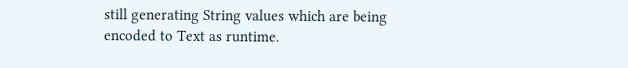still generating String values which are being
encoded to Text as runtime.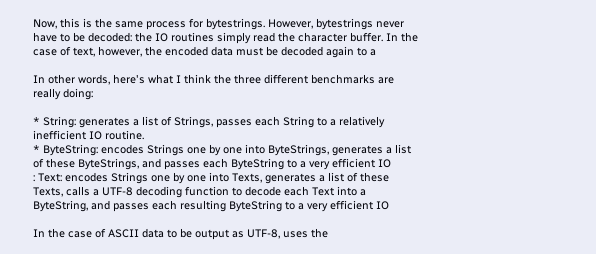Now, this is the same process for bytestrings. However, bytestrings never
have to be decoded: the IO routines simply read the character buffer. In the
case of text, however, the encoded data must be decoded again to a

In other words, here's what I think the three different benchmarks are
really doing:

* String: generates a list of Strings, passes each String to a relatively
inefficient IO routine.
* ByteString: encodes Strings one by one into ByteStrings, generates a list
of these ByteStrings, and passes each ByteString to a very efficient IO
: Text: encodes Strings one by one into Texts, generates a list of these
Texts, calls a UTF-8 decoding function to decode each Text into a
ByteString, and passes each resulting ByteString to a very efficient IO

In the case of ASCII data to be output as UTF-8, uses the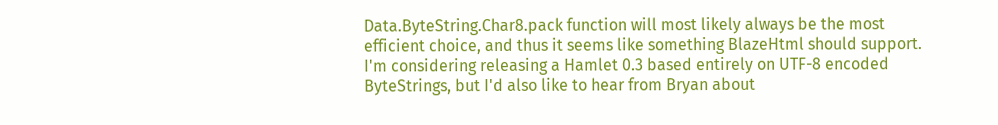Data.ByteString.Char8.pack function will most likely always be the most
efficient choice, and thus it seems like something BlazeHtml should support.
I'm considering releasing a Hamlet 0.3 based entirely on UTF-8 encoded
ByteStrings, but I'd also like to hear from Bryan about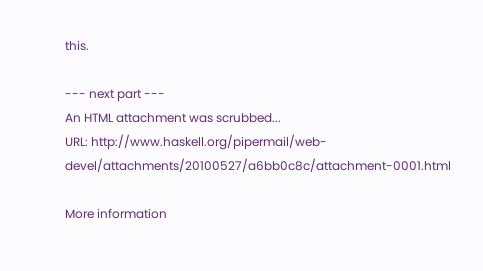this.

--- next part ---
An HTML attachment was scrubbed...
URL: http://www.haskell.org/pipermail/web-devel/attachments/20100527/a6bb0c8c/attachment-0001.html

More information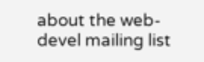about the web-devel mailing list